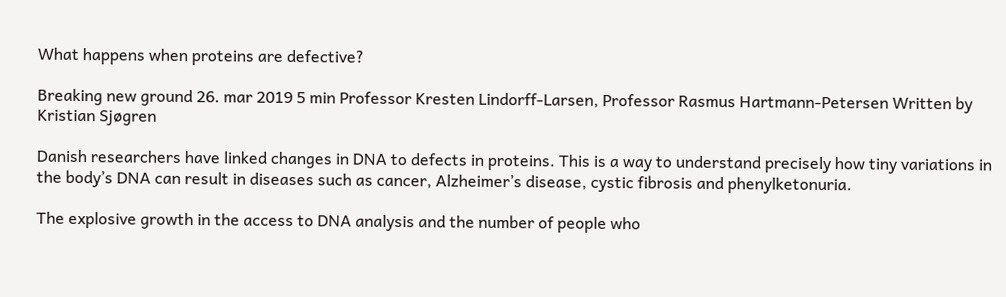What happens when proteins are defective?

Breaking new ground 26. mar 2019 5 min Professor Kresten Lindorff-Larsen, Professor Rasmus Hartmann-Petersen Written by Kristian Sjøgren

Danish researchers have linked changes in DNA to defects in proteins. This is a way to understand precisely how tiny variations in the body’s DNA can result in diseases such as cancer, Alzheimer’s disease, cystic fibrosis and phenylketonuria.

The explosive growth in the access to DNA analysis and the number of people who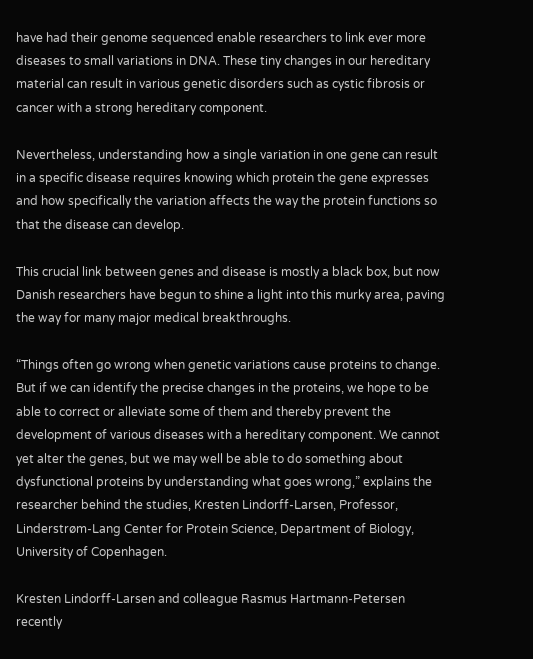have had their genome sequenced enable researchers to link ever more diseases to small variations in DNA. These tiny changes in our hereditary material can result in various genetic disorders such as cystic fibrosis or cancer with a strong hereditary component.

Nevertheless, understanding how a single variation in one gene can result in a specific disease requires knowing which protein the gene expresses and how specifically the variation affects the way the protein functions so that the disease can develop.

This crucial link between genes and disease is mostly a black box, but now Danish researchers have begun to shine a light into this murky area, paving the way for many major medical breakthroughs.

“Things often go wrong when genetic variations cause proteins to change. But if we can identify the precise changes in the proteins, we hope to be able to correct or alleviate some of them and thereby prevent the development of various diseases with a hereditary component. We cannot yet alter the genes, but we may well be able to do something about dysfunctional proteins by understanding what goes wrong,” explains the researcher behind the studies, Kresten Lindorff-Larsen, Professor, Linderstrøm-Lang Center for Protein Science, Department of Biology, University of Copenhagen.

Kresten Lindorff-Larsen and colleague Rasmus Hartmann-Petersen recently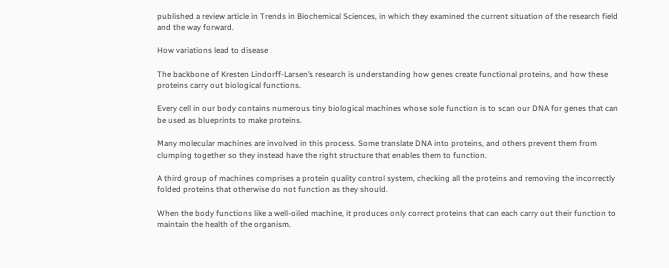published a review article in Trends in Biochemical Sciences, in which they examined the current situation of the research field and the way forward.

How variations lead to disease

The backbone of Kresten Lindorff-Larsen’s research is understanding how genes create functional proteins, and how these proteins carry out biological functions.

Every cell in our body contains numerous tiny biological machines whose sole function is to scan our DNA for genes that can be used as blueprints to make proteins.

Many molecular machines are involved in this process. Some translate DNA into proteins, and others prevent them from clumping together so they instead have the right structure that enables them to function.

A third group of machines comprises a protein quality control system, checking all the proteins and removing the incorrectly folded proteins that otherwise do not function as they should.

When the body functions like a well-oiled machine, it produces only correct proteins that can each carry out their function to maintain the health of the organism.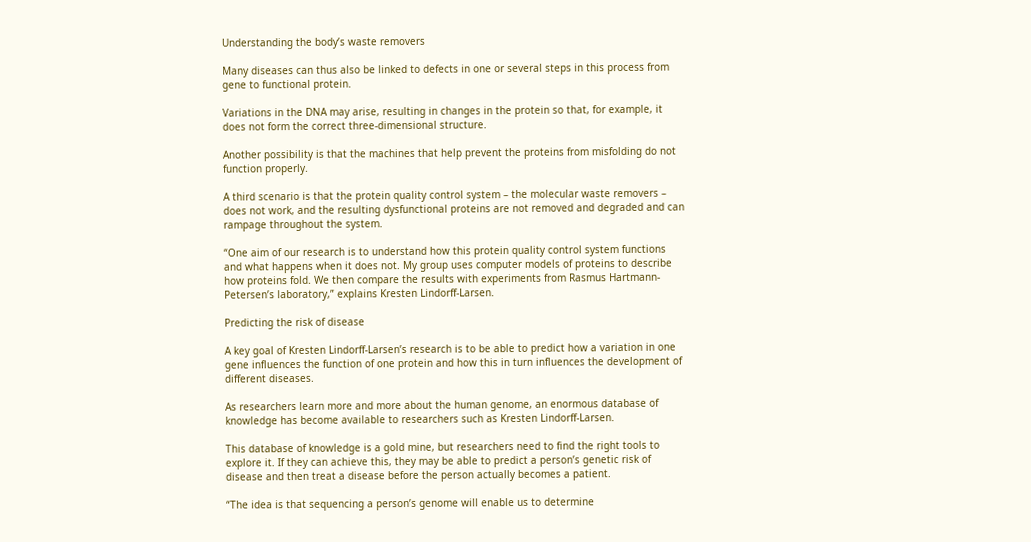Understanding the body’s waste removers

Many diseases can thus also be linked to defects in one or several steps in this process from gene to functional protein.

Variations in the DNA may arise, resulting in changes in the protein so that, for example, it does not form the correct three-dimensional structure.

Another possibility is that the machines that help prevent the proteins from misfolding do not function properly.

A third scenario is that the protein quality control system – the molecular waste removers – does not work, and the resulting dysfunctional proteins are not removed and degraded and can rampage throughout the system.

“One aim of our research is to understand how this protein quality control system functions and what happens when it does not. My group uses computer models of proteins to describe how proteins fold. We then compare the results with experiments from Rasmus Hartmann-Petersen’s laboratory,” explains Kresten Lindorff-Larsen.

Predicting the risk of disease

A key goal of Kresten Lindorff-Larsen’s research is to be able to predict how a variation in one gene influences the function of one protein and how this in turn influences the development of different diseases.

As researchers learn more and more about the human genome, an enormous database of knowledge has become available to researchers such as Kresten Lindorff-Larsen.

This database of knowledge is a gold mine, but researchers need to find the right tools to explore it. If they can achieve this, they may be able to predict a person’s genetic risk of disease and then treat a disease before the person actually becomes a patient.

“The idea is that sequencing a person’s genome will enable us to determine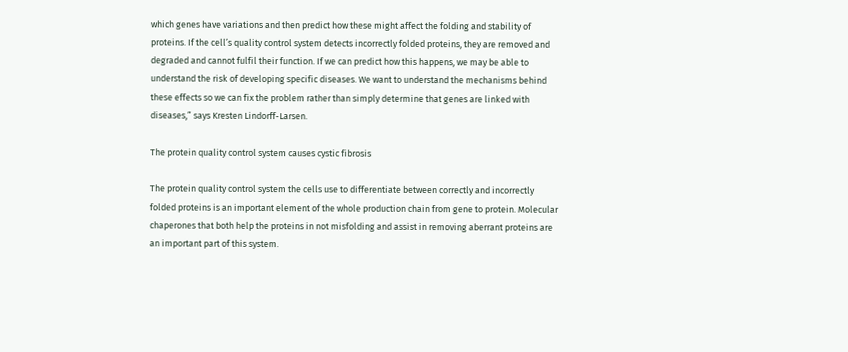which genes have variations and then predict how these might affect the folding and stability of proteins. If the cell’s quality control system detects incorrectly folded proteins, they are removed and degraded and cannot fulfil their function. If we can predict how this happens, we may be able to understand the risk of developing specific diseases. We want to understand the mechanisms behind these effects so we can fix the problem rather than simply determine that genes are linked with diseases,” says Kresten Lindorff-Larsen.

The protein quality control system causes cystic fibrosis

The protein quality control system the cells use to differentiate between correctly and incorrectly folded proteins is an important element of the whole production chain from gene to protein. Molecular chaperones that both help the proteins in not misfolding and assist in removing aberrant proteins are an important part of this system.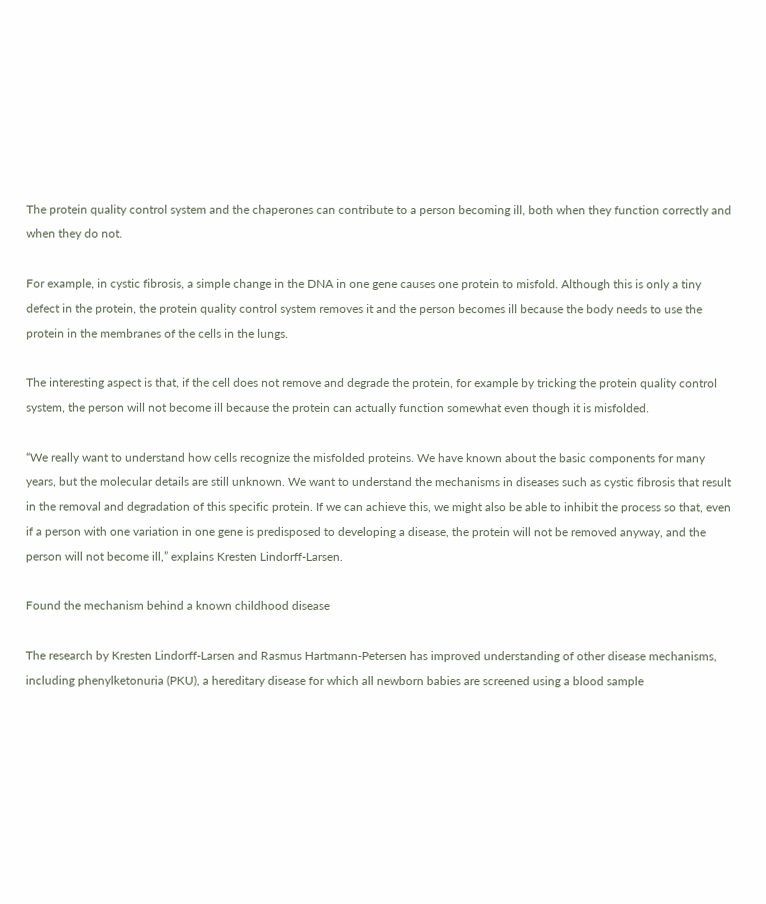The protein quality control system and the chaperones can contribute to a person becoming ill, both when they function correctly and when they do not.

For example, in cystic fibrosis, a simple change in the DNA in one gene causes one protein to misfold. Although this is only a tiny defect in the protein, the protein quality control system removes it and the person becomes ill because the body needs to use the protein in the membranes of the cells in the lungs.

The interesting aspect is that, if the cell does not remove and degrade the protein, for example by tricking the protein quality control system, the person will not become ill because the protein can actually function somewhat even though it is misfolded.

“We really want to understand how cells recognize the misfolded proteins. We have known about the basic components for many years, but the molecular details are still unknown. We want to understand the mechanisms in diseases such as cystic fibrosis that result in the removal and degradation of this specific protein. If we can achieve this, we might also be able to inhibit the process so that, even if a person with one variation in one gene is predisposed to developing a disease, the protein will not be removed anyway, and the person will not become ill,” explains Kresten Lindorff-Larsen.

Found the mechanism behind a known childhood disease

The research by Kresten Lindorff-Larsen and Rasmus Hartmann-Petersen has improved understanding of other disease mechanisms, including phenylketonuria (PKU), a hereditary disease for which all newborn babies are screened using a blood sample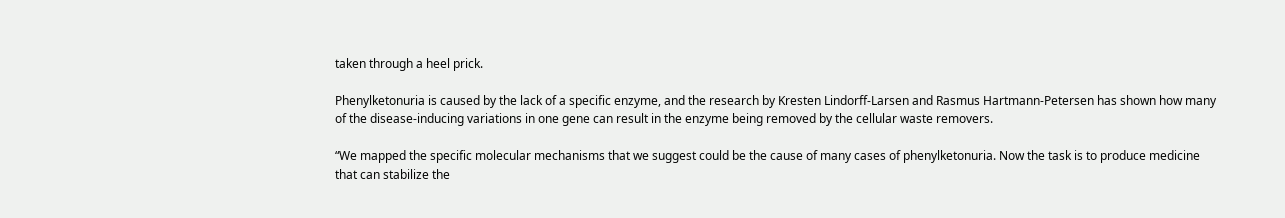taken through a heel prick.

Phenylketonuria is caused by the lack of a specific enzyme, and the research by Kresten Lindorff-Larsen and Rasmus Hartmann-Petersen has shown how many of the disease-inducing variations in one gene can result in the enzyme being removed by the cellular waste removers.

“We mapped the specific molecular mechanisms that we suggest could be the cause of many cases of phenylketonuria. Now the task is to produce medicine that can stabilize the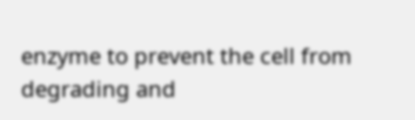enzyme to prevent the cell from degrading and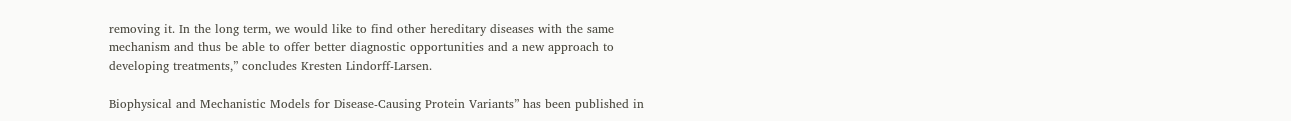removing it. In the long term, we would like to find other hereditary diseases with the same mechanism and thus be able to offer better diagnostic opportunities and a new approach to developing treatments,” concludes Kresten Lindorff-Larsen.

Biophysical and Mechanistic Models for Disease-Causing Protein Variants” has been published in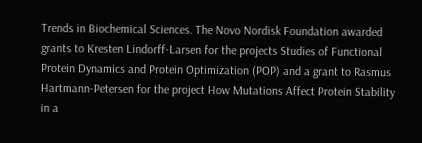Trends in Biochemical Sciences. The Novo Nordisk Foundation awarded grants to Kresten Lindorff-Larsen for the projects Studies of Functional Protein Dynamics and Protein Optimization (POP) and a grant to Rasmus Hartmann-Petersen for the project How Mutations Affect Protein Stability in a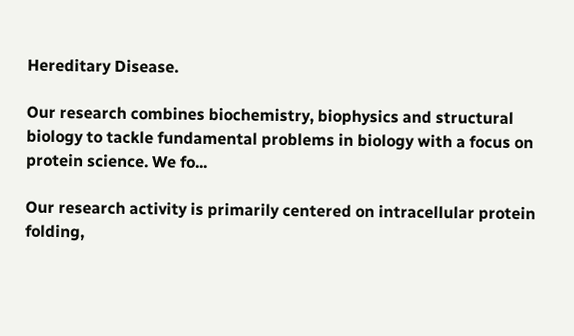Hereditary Disease.

Our research combines biochemistry, biophysics and structural biology to tackle fundamental problems in biology with a focus on protein science. We fo...

Our research activity is primarily centered on intracellular protein folding,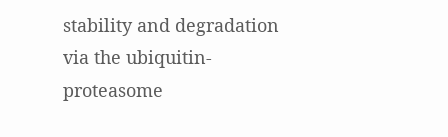stability and degradation via the ubiquitin-proteasome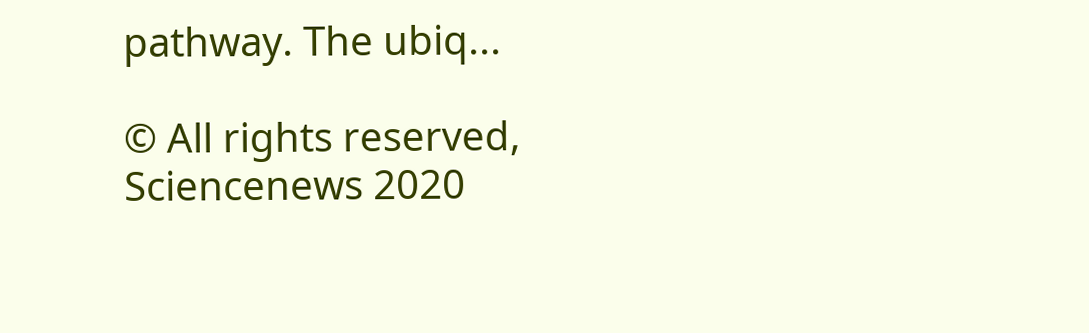pathway. The ubiq...

© All rights reserved, Sciencenews 2020